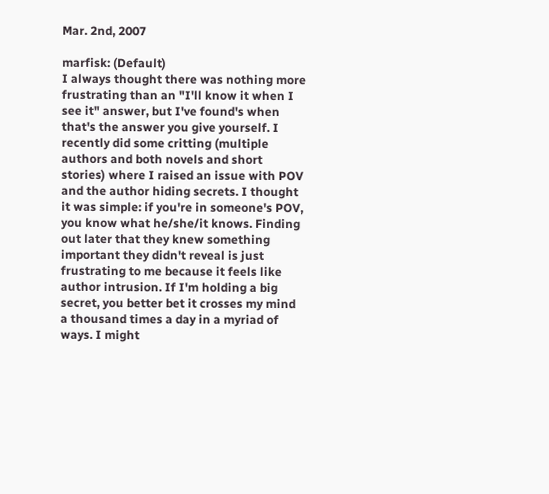Mar. 2nd, 2007

marfisk: (Default)
I always thought there was nothing more frustrating than an "I'll know it when I see it" answer, but I've found's when that's the answer you give yourself. I recently did some critting (multiple authors and both novels and short stories) where I raised an issue with POV and the author hiding secrets. I thought it was simple: if you're in someone's POV, you know what he/she/it knows. Finding out later that they knew something important they didn't reveal is just frustrating to me because it feels like author intrusion. If I'm holding a big secret, you better bet it crosses my mind a thousand times a day in a myriad of ways. I might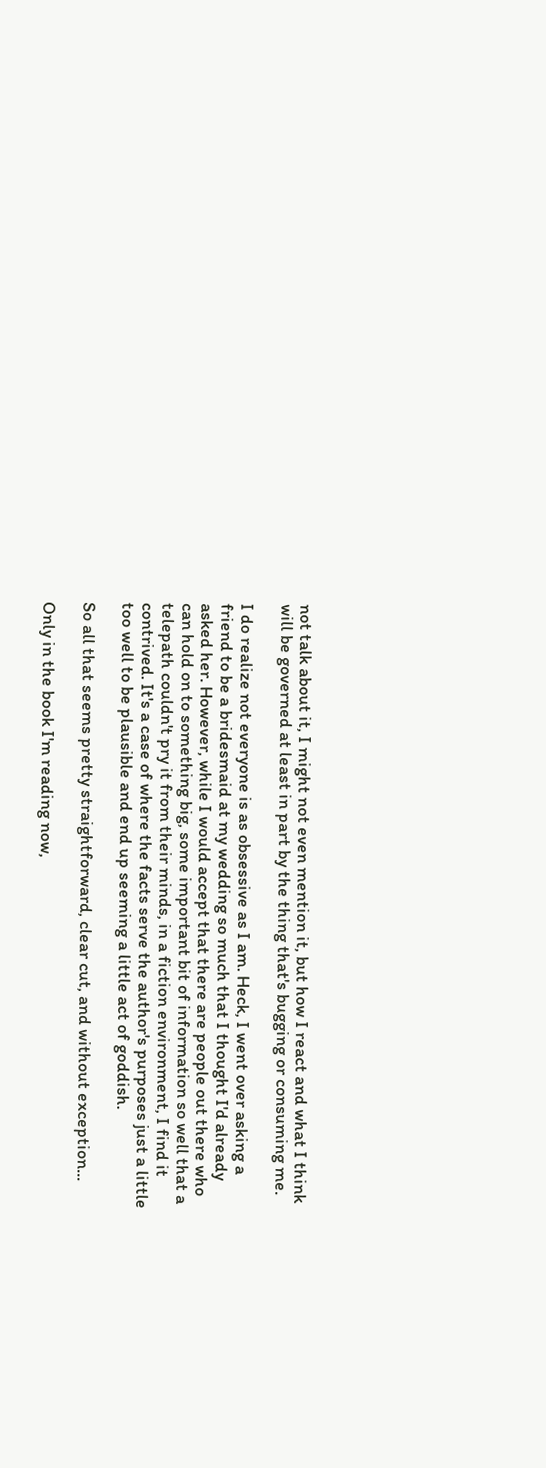not talk about it, I might not even mention it, but how I react and what I think will be governed at least in part by the thing that's bugging or consuming me.

I do realize not everyone is as obsessive as I am. Heck, I went over asking a friend to be a bridesmaid at my wedding so much that I thought I'd already asked her. However, while I would accept that there are people out there who can hold on to something big, some important bit of information so well that a telepath couldn't pry it from their minds, in a fiction environment, I find it contrived. It's a case of where the facts serve the author's purposes just a little too well to be plausible and end up seeming a little act of goddish.

So all that seems pretty straightforward, clear cut, and without exception...

Only in the book I'm reading now,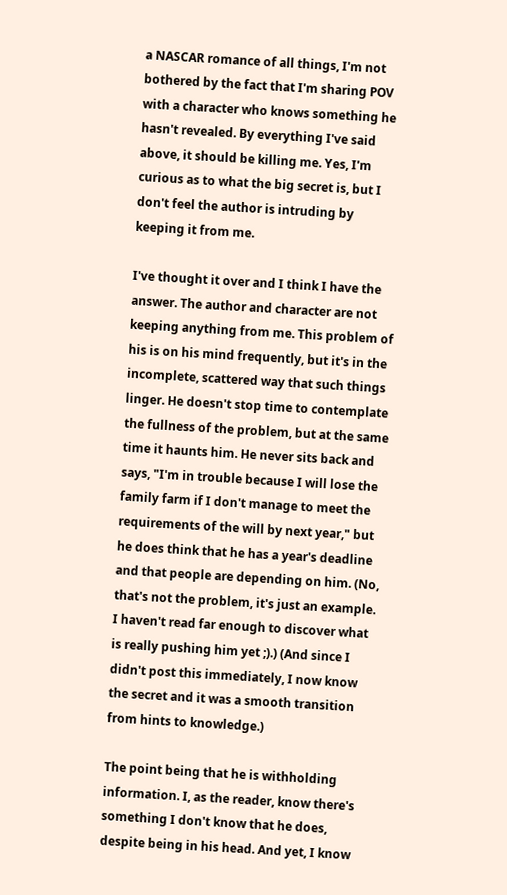a NASCAR romance of all things, I'm not bothered by the fact that I'm sharing POV with a character who knows something he hasn't revealed. By everything I've said above, it should be killing me. Yes, I'm curious as to what the big secret is, but I don't feel the author is intruding by keeping it from me.

I've thought it over and I think I have the answer. The author and character are not keeping anything from me. This problem of his is on his mind frequently, but it's in the incomplete, scattered way that such things linger. He doesn't stop time to contemplate the fullness of the problem, but at the same time it haunts him. He never sits back and says, "I'm in trouble because I will lose the family farm if I don't manage to meet the requirements of the will by next year," but he does think that he has a year's deadline and that people are depending on him. (No, that's not the problem, it's just an example. I haven't read far enough to discover what is really pushing him yet ;).) (And since I didn't post this immediately, I now know the secret and it was a smooth transition from hints to knowledge.)

The point being that he is withholding information. I, as the reader, know there's something I don't know that he does, despite being in his head. And yet, I know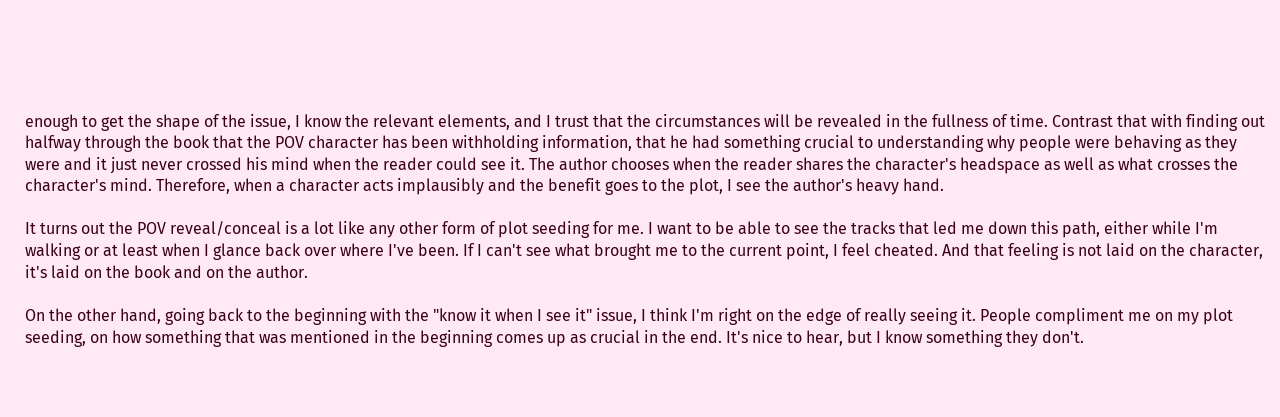enough to get the shape of the issue, I know the relevant elements, and I trust that the circumstances will be revealed in the fullness of time. Contrast that with finding out halfway through the book that the POV character has been withholding information, that he had something crucial to understanding why people were behaving as they were and it just never crossed his mind when the reader could see it. The author chooses when the reader shares the character's headspace as well as what crosses the character's mind. Therefore, when a character acts implausibly and the benefit goes to the plot, I see the author's heavy hand.

It turns out the POV reveal/conceal is a lot like any other form of plot seeding for me. I want to be able to see the tracks that led me down this path, either while I'm walking or at least when I glance back over where I've been. If I can't see what brought me to the current point, I feel cheated. And that feeling is not laid on the character, it's laid on the book and on the author.

On the other hand, going back to the beginning with the "know it when I see it" issue, I think I'm right on the edge of really seeing it. People compliment me on my plot seeding, on how something that was mentioned in the beginning comes up as crucial in the end. It's nice to hear, but I know something they don't.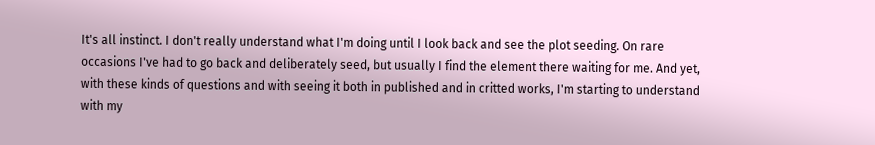It's all instinct. I don't really understand what I'm doing until I look back and see the plot seeding. On rare occasions I've had to go back and deliberately seed, but usually I find the element there waiting for me. And yet, with these kinds of questions and with seeing it both in published and in critted works, I'm starting to understand with my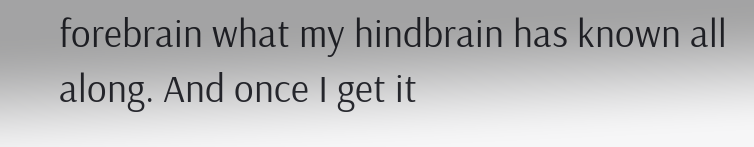forebrain what my hindbrain has known all along. And once I get it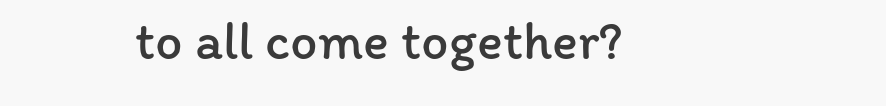to all come together?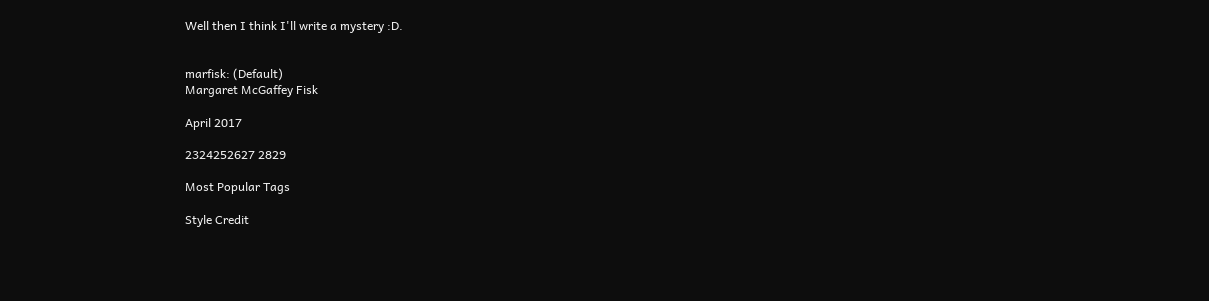Well then I think I'll write a mystery :D.


marfisk: (Default)
Margaret McGaffey Fisk

April 2017

2324252627 2829

Most Popular Tags

Style Credit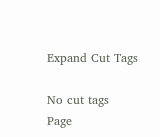Expand Cut Tags

No cut tags
Page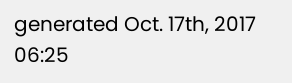generated Oct. 17th, 2017 06:25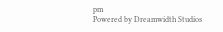pm
Powered by Dreamwidth Studios